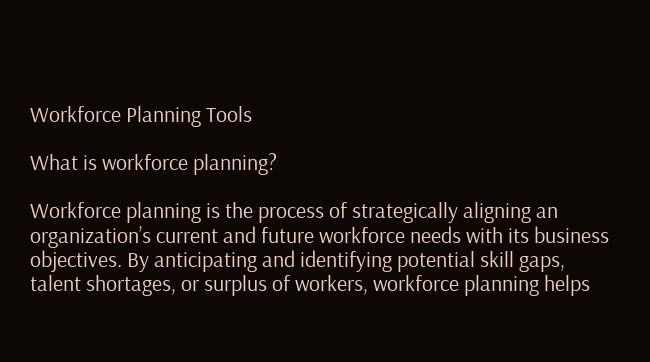Workforce Planning Tools

What is workforce planning?

Workforce planning is the process of strategically aligning an organization’s current and future workforce needs with its business objectives. By anticipating and identifying potential skill gaps, talent shortages, or surplus of workers, workforce planning helps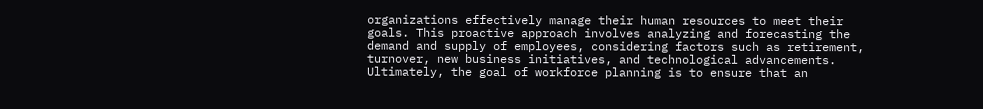organizations effectively manage their human resources to meet their goals. This proactive approach involves analyzing and forecasting the demand and supply of employees, considering factors such as retirement, turnover, new business initiatives, and technological advancements. Ultimately, the goal of workforce planning is to ensure that an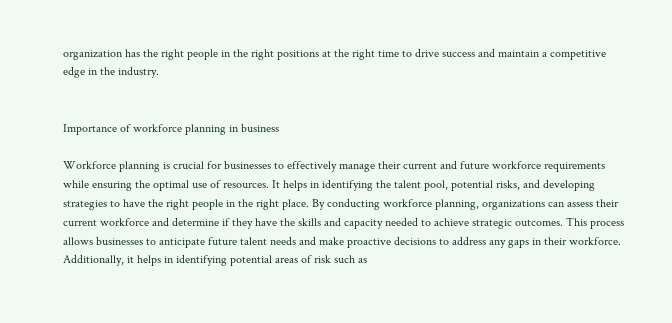organization has the right people in the right positions at the right time to drive success and maintain a competitive edge in the industry.


Importance of workforce planning in business

Workforce planning is crucial for businesses to effectively manage their current and future workforce requirements while ensuring the optimal use of resources. It helps in identifying the talent pool, potential risks, and developing strategies to have the right people in the right place. By conducting workforce planning, organizations can assess their current workforce and determine if they have the skills and capacity needed to achieve strategic outcomes. This process allows businesses to anticipate future talent needs and make proactive decisions to address any gaps in their workforce. Additionally, it helps in identifying potential areas of risk such as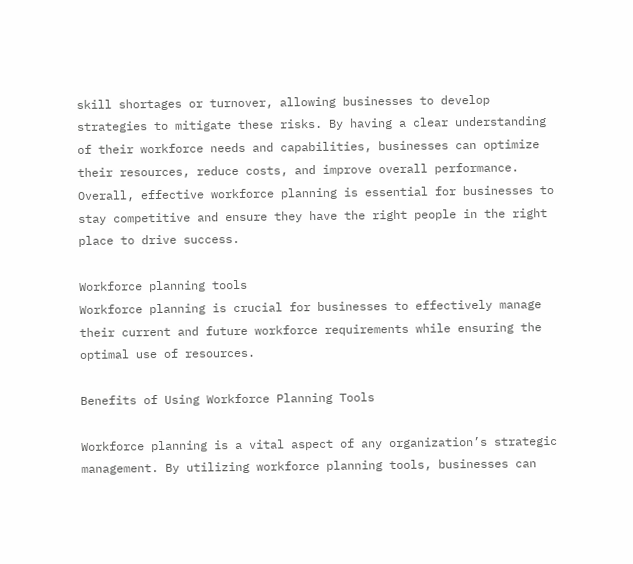skill shortages or turnover, allowing businesses to develop strategies to mitigate these risks. By having a clear understanding of their workforce needs and capabilities, businesses can optimize their resources, reduce costs, and improve overall performance. Overall, effective workforce planning is essential for businesses to stay competitive and ensure they have the right people in the right place to drive success.

Workforce planning tools
Workforce planning is crucial for businesses to effectively manage their current and future workforce requirements while ensuring the optimal use of resources.

Benefits of Using Workforce Planning Tools

Workforce planning is a vital aspect of any organization’s strategic management. By utilizing workforce planning tools, businesses can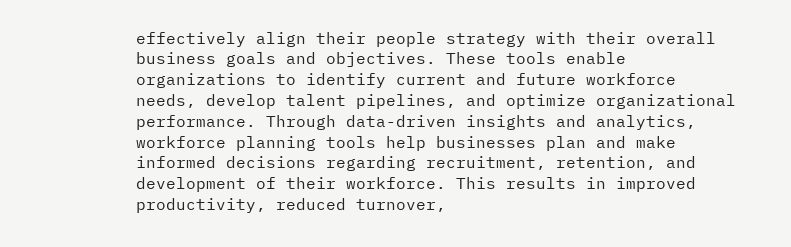effectively align their people strategy with their overall business goals and objectives. These tools enable organizations to identify current and future workforce needs, develop talent pipelines, and optimize organizational performance. Through data-driven insights and analytics, workforce planning tools help businesses plan and make informed decisions regarding recruitment, retention, and development of their workforce. This results in improved productivity, reduced turnover,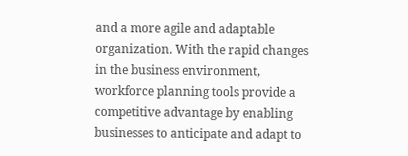and a more agile and adaptable organization. With the rapid changes in the business environment, workforce planning tools provide a competitive advantage by enabling businesses to anticipate and adapt to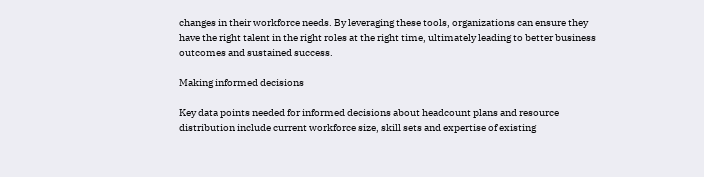changes in their workforce needs. By leveraging these tools, organizations can ensure they have the right talent in the right roles at the right time, ultimately leading to better business outcomes and sustained success.

Making informed decisions

Key data points needed for informed decisions about headcount plans and resource distribution include current workforce size, skill sets and expertise of existing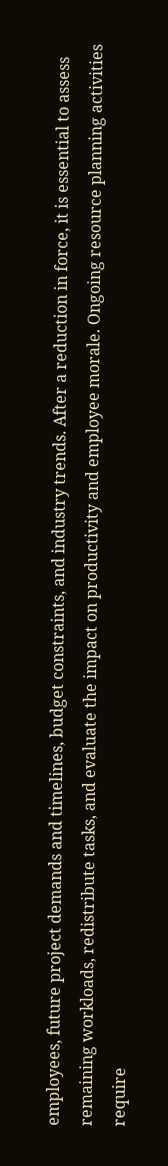employees, future project demands and timelines, budget constraints, and industry trends. After a reduction in force, it is essential to assess remaining workloads, redistribute tasks, and evaluate the impact on productivity and employee morale. Ongoing resource planning activities require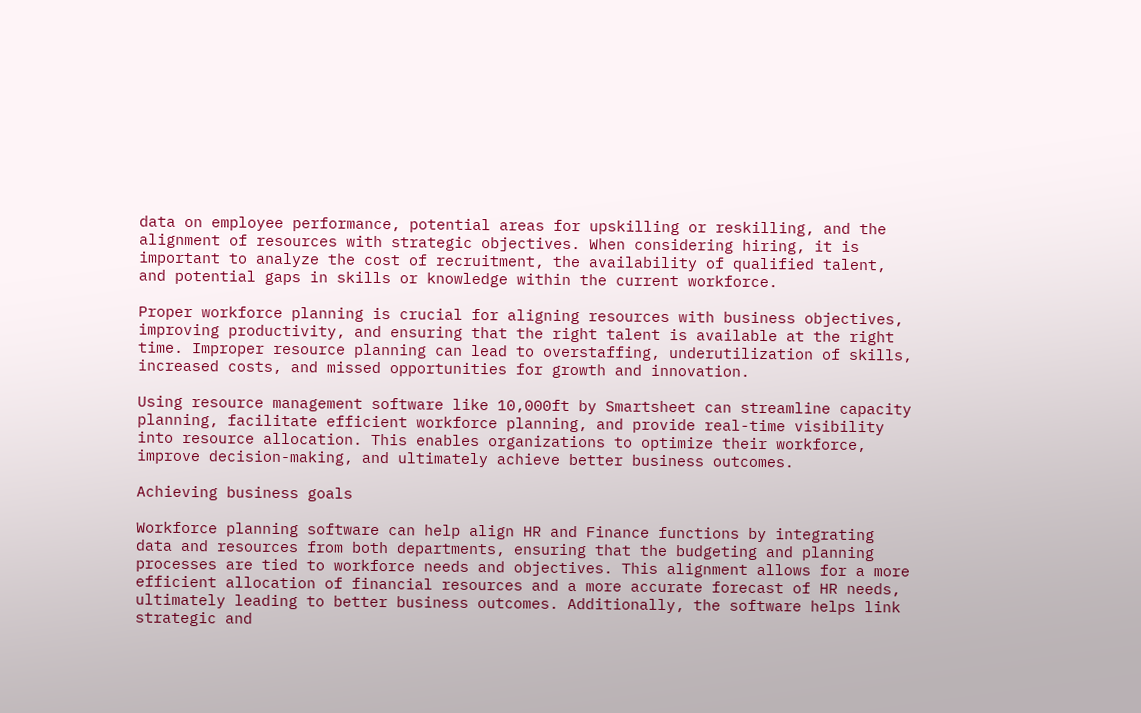data on employee performance, potential areas for upskilling or reskilling, and the alignment of resources with strategic objectives. When considering hiring, it is important to analyze the cost of recruitment, the availability of qualified talent, and potential gaps in skills or knowledge within the current workforce.

Proper workforce planning is crucial for aligning resources with business objectives, improving productivity, and ensuring that the right talent is available at the right time. Improper resource planning can lead to overstaffing, underutilization of skills, increased costs, and missed opportunities for growth and innovation.

Using resource management software like 10,000ft by Smartsheet can streamline capacity planning, facilitate efficient workforce planning, and provide real-time visibility into resource allocation. This enables organizations to optimize their workforce, improve decision-making, and ultimately achieve better business outcomes.

Achieving business goals

Workforce planning software can help align HR and Finance functions by integrating data and resources from both departments, ensuring that the budgeting and planning processes are tied to workforce needs and objectives. This alignment allows for a more efficient allocation of financial resources and a more accurate forecast of HR needs, ultimately leading to better business outcomes. Additionally, the software helps link strategic and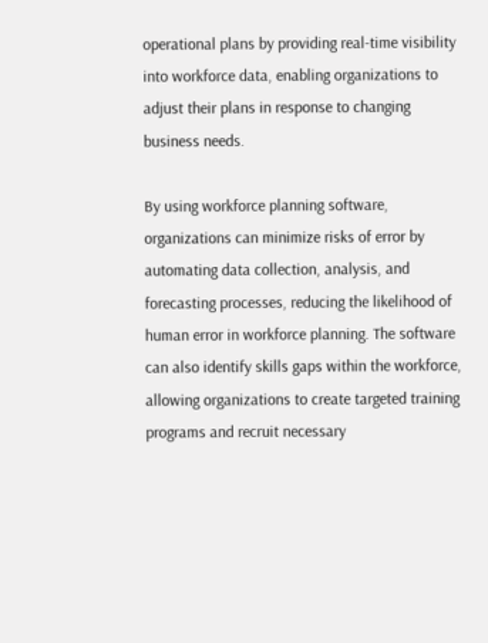operational plans by providing real-time visibility into workforce data, enabling organizations to adjust their plans in response to changing business needs.

By using workforce planning software, organizations can minimize risks of error by automating data collection, analysis, and forecasting processes, reducing the likelihood of human error in workforce planning. The software can also identify skills gaps within the workforce, allowing organizations to create targeted training programs and recruit necessary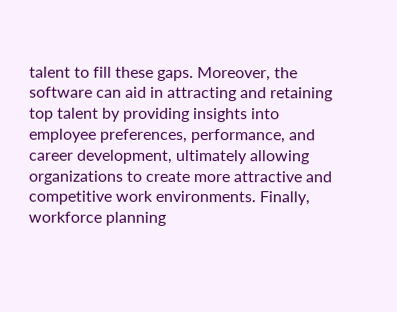talent to fill these gaps. Moreover, the software can aid in attracting and retaining top talent by providing insights into employee preferences, performance, and career development, ultimately allowing organizations to create more attractive and competitive work environments. Finally, workforce planning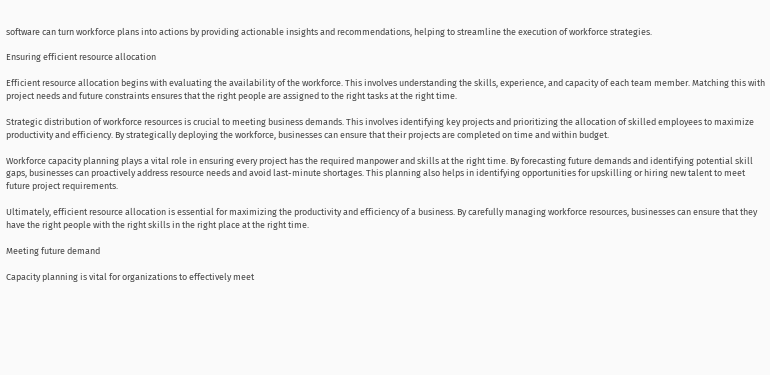software can turn workforce plans into actions by providing actionable insights and recommendations, helping to streamline the execution of workforce strategies.

Ensuring efficient resource allocation

Efficient resource allocation begins with evaluating the availability of the workforce. This involves understanding the skills, experience, and capacity of each team member. Matching this with project needs and future constraints ensures that the right people are assigned to the right tasks at the right time.

Strategic distribution of workforce resources is crucial to meeting business demands. This involves identifying key projects and prioritizing the allocation of skilled employees to maximize productivity and efficiency. By strategically deploying the workforce, businesses can ensure that their projects are completed on time and within budget.

Workforce capacity planning plays a vital role in ensuring every project has the required manpower and skills at the right time. By forecasting future demands and identifying potential skill gaps, businesses can proactively address resource needs and avoid last-minute shortages. This planning also helps in identifying opportunities for upskilling or hiring new talent to meet future project requirements.

Ultimately, efficient resource allocation is essential for maximizing the productivity and efficiency of a business. By carefully managing workforce resources, businesses can ensure that they have the right people with the right skills in the right place at the right time.

Meeting future demand

Capacity planning is vital for organizations to effectively meet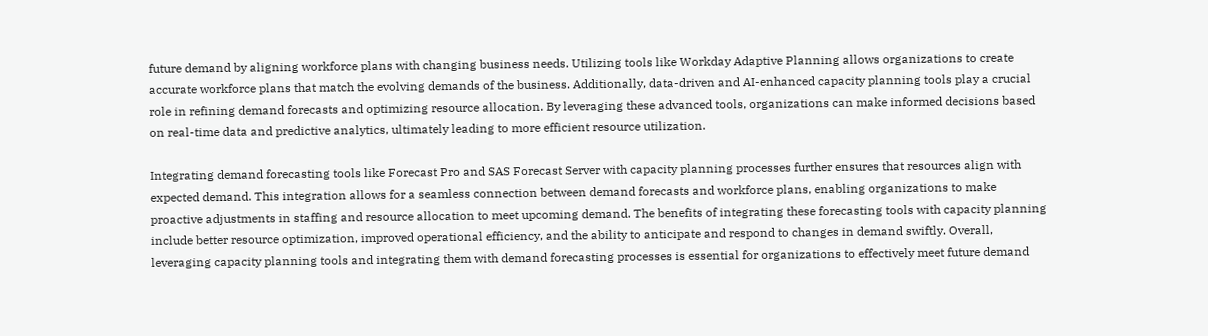future demand by aligning workforce plans with changing business needs. Utilizing tools like Workday Adaptive Planning allows organizations to create accurate workforce plans that match the evolving demands of the business. Additionally, data-driven and AI-enhanced capacity planning tools play a crucial role in refining demand forecasts and optimizing resource allocation. By leveraging these advanced tools, organizations can make informed decisions based on real-time data and predictive analytics, ultimately leading to more efficient resource utilization.

Integrating demand forecasting tools like Forecast Pro and SAS Forecast Server with capacity planning processes further ensures that resources align with expected demand. This integration allows for a seamless connection between demand forecasts and workforce plans, enabling organizations to make proactive adjustments in staffing and resource allocation to meet upcoming demand. The benefits of integrating these forecasting tools with capacity planning include better resource optimization, improved operational efficiency, and the ability to anticipate and respond to changes in demand swiftly. Overall, leveraging capacity planning tools and integrating them with demand forecasting processes is essential for organizations to effectively meet future demand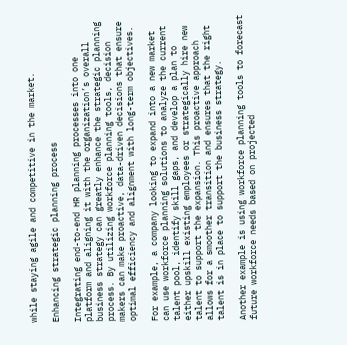while staying agile and competitive in the market.

Enhancing strategic planning process

Integrating end-to-end HR planning processes into one platform and aligning it with the organization’s overall business strategy can greatly enhance the strategic planning process. By utilizing workforce planning tools, decision makers can make proactive, data-driven decisions that ensure optimal efficiency and alignment with long-term objectives.

For example, a company looking to expand into a new market can use workforce planning solutions to analyze the current talent pool, identify skill gaps, and develop a plan to either upskill existing employees or strategically hire new talent to support the expansion. This proactive approach allows for a smoother transition and ensures that the right talent is in place to support the business strategy.

Another example is using workforce planning tools to forecast future workforce needs based on projected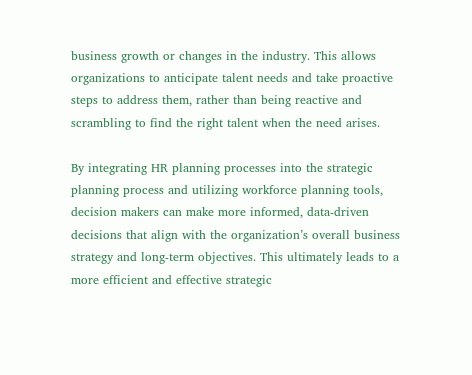business growth or changes in the industry. This allows organizations to anticipate talent needs and take proactive steps to address them, rather than being reactive and scrambling to find the right talent when the need arises.

By integrating HR planning processes into the strategic planning process and utilizing workforce planning tools, decision makers can make more informed, data-driven decisions that align with the organization’s overall business strategy and long-term objectives. This ultimately leads to a more efficient and effective strategic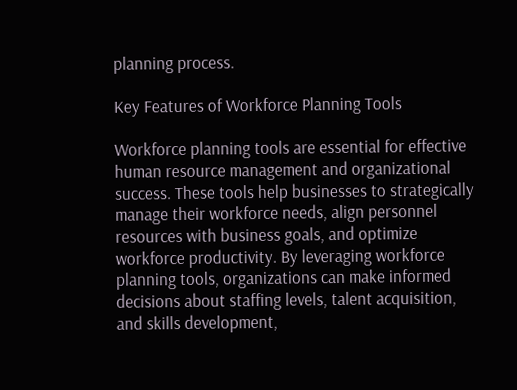planning process.

Key Features of Workforce Planning Tools

Workforce planning tools are essential for effective human resource management and organizational success. These tools help businesses to strategically manage their workforce needs, align personnel resources with business goals, and optimize workforce productivity. By leveraging workforce planning tools, organizations can make informed decisions about staffing levels, talent acquisition, and skills development,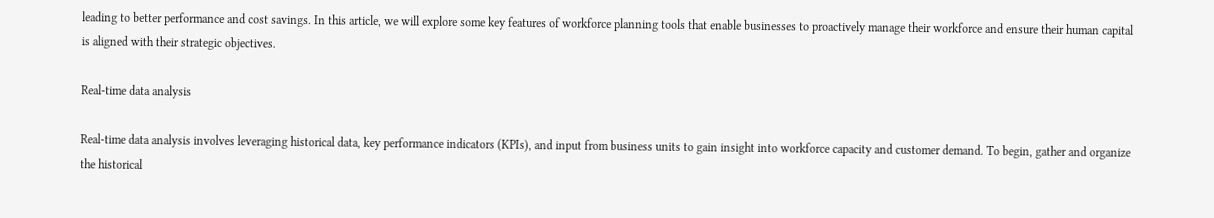leading to better performance and cost savings. In this article, we will explore some key features of workforce planning tools that enable businesses to proactively manage their workforce and ensure their human capital is aligned with their strategic objectives.

Real-time data analysis

Real-time data analysis involves leveraging historical data, key performance indicators (KPIs), and input from business units to gain insight into workforce capacity and customer demand. To begin, gather and organize the historical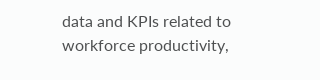data and KPIs related to workforce productivity,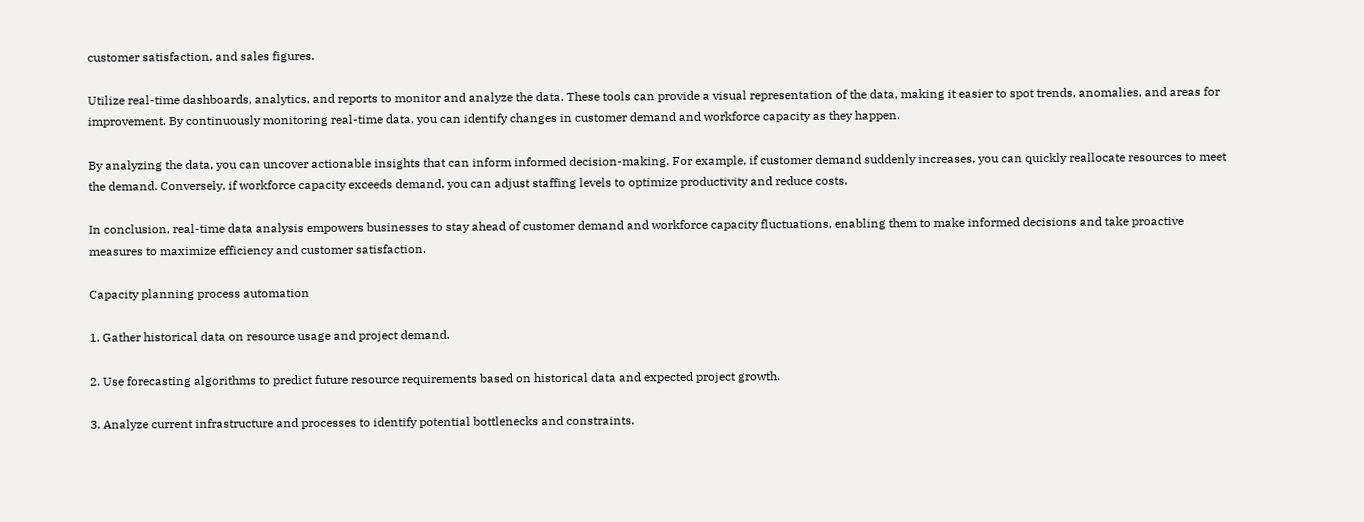customer satisfaction, and sales figures.

Utilize real-time dashboards, analytics, and reports to monitor and analyze the data. These tools can provide a visual representation of the data, making it easier to spot trends, anomalies, and areas for improvement. By continuously monitoring real-time data, you can identify changes in customer demand and workforce capacity as they happen.

By analyzing the data, you can uncover actionable insights that can inform informed decision-making. For example, if customer demand suddenly increases, you can quickly reallocate resources to meet the demand. Conversely, if workforce capacity exceeds demand, you can adjust staffing levels to optimize productivity and reduce costs.

In conclusion, real-time data analysis empowers businesses to stay ahead of customer demand and workforce capacity fluctuations, enabling them to make informed decisions and take proactive measures to maximize efficiency and customer satisfaction.

Capacity planning process automation

1. Gather historical data on resource usage and project demand.

2. Use forecasting algorithms to predict future resource requirements based on historical data and expected project growth.

3. Analyze current infrastructure and processes to identify potential bottlenecks and constraints.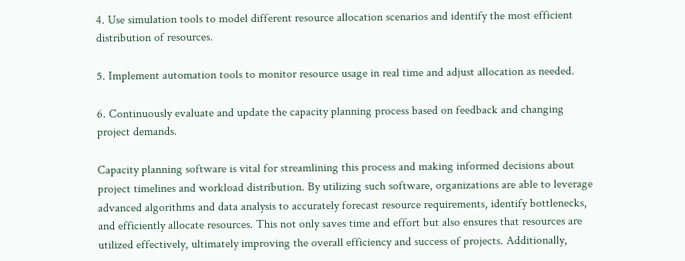4. Use simulation tools to model different resource allocation scenarios and identify the most efficient distribution of resources.

5. Implement automation tools to monitor resource usage in real time and adjust allocation as needed.

6. Continuously evaluate and update the capacity planning process based on feedback and changing project demands.

Capacity planning software is vital for streamlining this process and making informed decisions about project timelines and workload distribution. By utilizing such software, organizations are able to leverage advanced algorithms and data analysis to accurately forecast resource requirements, identify bottlenecks, and efficiently allocate resources. This not only saves time and effort but also ensures that resources are utilized effectively, ultimately improving the overall efficiency and success of projects. Additionally,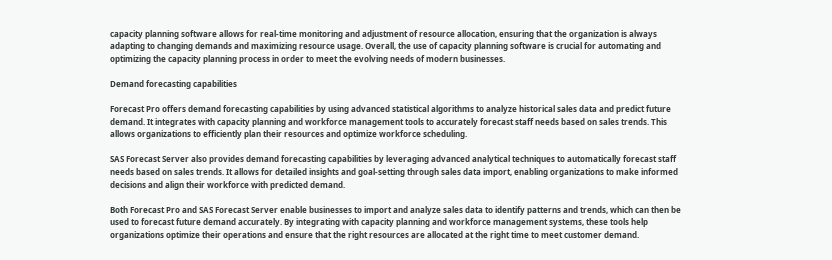capacity planning software allows for real-time monitoring and adjustment of resource allocation, ensuring that the organization is always adapting to changing demands and maximizing resource usage. Overall, the use of capacity planning software is crucial for automating and optimizing the capacity planning process in order to meet the evolving needs of modern businesses.

Demand forecasting capabilities

Forecast Pro offers demand forecasting capabilities by using advanced statistical algorithms to analyze historical sales data and predict future demand. It integrates with capacity planning and workforce management tools to accurately forecast staff needs based on sales trends. This allows organizations to efficiently plan their resources and optimize workforce scheduling.

SAS Forecast Server also provides demand forecasting capabilities by leveraging advanced analytical techniques to automatically forecast staff needs based on sales trends. It allows for detailed insights and goal-setting through sales data import, enabling organizations to make informed decisions and align their workforce with predicted demand.

Both Forecast Pro and SAS Forecast Server enable businesses to import and analyze sales data to identify patterns and trends, which can then be used to forecast future demand accurately. By integrating with capacity planning and workforce management systems, these tools help organizations optimize their operations and ensure that the right resources are allocated at the right time to meet customer demand.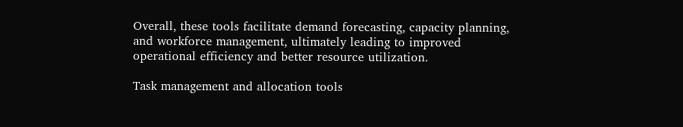Overall, these tools facilitate demand forecasting, capacity planning, and workforce management, ultimately leading to improved operational efficiency and better resource utilization.

Task management and allocation tools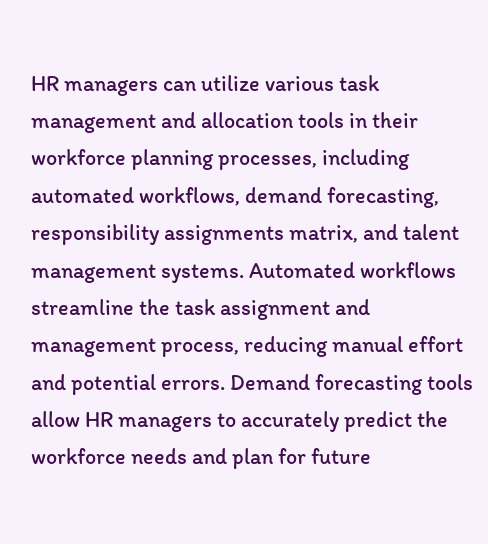HR managers can utilize various task management and allocation tools in their workforce planning processes, including automated workflows, demand forecasting, responsibility assignments matrix, and talent management systems. Automated workflows streamline the task assignment and management process, reducing manual effort and potential errors. Demand forecasting tools allow HR managers to accurately predict the workforce needs and plan for future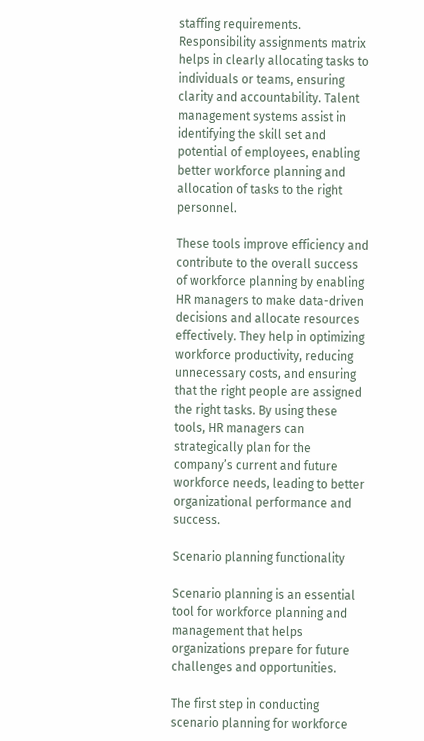staffing requirements. Responsibility assignments matrix helps in clearly allocating tasks to individuals or teams, ensuring clarity and accountability. Talent management systems assist in identifying the skill set and potential of employees, enabling better workforce planning and allocation of tasks to the right personnel.

These tools improve efficiency and contribute to the overall success of workforce planning by enabling HR managers to make data-driven decisions and allocate resources effectively. They help in optimizing workforce productivity, reducing unnecessary costs, and ensuring that the right people are assigned the right tasks. By using these tools, HR managers can strategically plan for the company’s current and future workforce needs, leading to better organizational performance and success.

Scenario planning functionality

Scenario planning is an essential tool for workforce planning and management that helps organizations prepare for future challenges and opportunities.

The first step in conducting scenario planning for workforce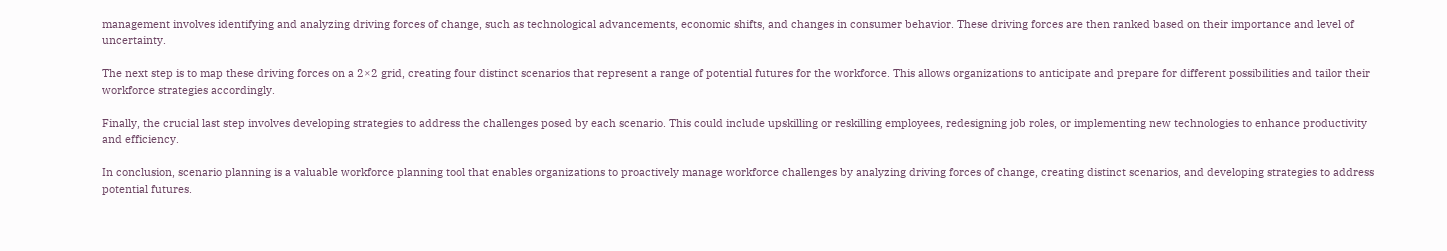management involves identifying and analyzing driving forces of change, such as technological advancements, economic shifts, and changes in consumer behavior. These driving forces are then ranked based on their importance and level of uncertainty.

The next step is to map these driving forces on a 2×2 grid, creating four distinct scenarios that represent a range of potential futures for the workforce. This allows organizations to anticipate and prepare for different possibilities and tailor their workforce strategies accordingly.

Finally, the crucial last step involves developing strategies to address the challenges posed by each scenario. This could include upskilling or reskilling employees, redesigning job roles, or implementing new technologies to enhance productivity and efficiency.

In conclusion, scenario planning is a valuable workforce planning tool that enables organizations to proactively manage workforce challenges by analyzing driving forces of change, creating distinct scenarios, and developing strategies to address potential futures.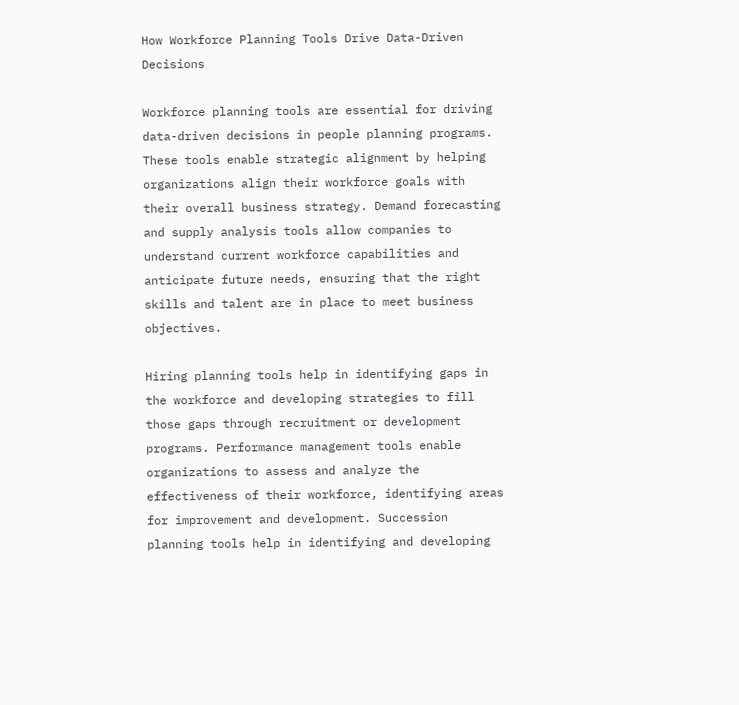How Workforce Planning Tools Drive Data-Driven Decisions

Workforce planning tools are essential for driving data-driven decisions in people planning programs. These tools enable strategic alignment by helping organizations align their workforce goals with their overall business strategy. Demand forecasting and supply analysis tools allow companies to understand current workforce capabilities and anticipate future needs, ensuring that the right skills and talent are in place to meet business objectives.

Hiring planning tools help in identifying gaps in the workforce and developing strategies to fill those gaps through recruitment or development programs. Performance management tools enable organizations to assess and analyze the effectiveness of their workforce, identifying areas for improvement and development. Succession planning tools help in identifying and developing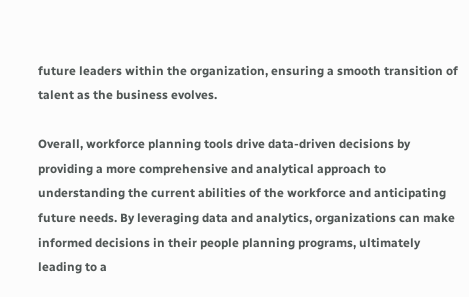future leaders within the organization, ensuring a smooth transition of talent as the business evolves.

Overall, workforce planning tools drive data-driven decisions by providing a more comprehensive and analytical approach to understanding the current abilities of the workforce and anticipating future needs. By leveraging data and analytics, organizations can make informed decisions in their people planning programs, ultimately leading to a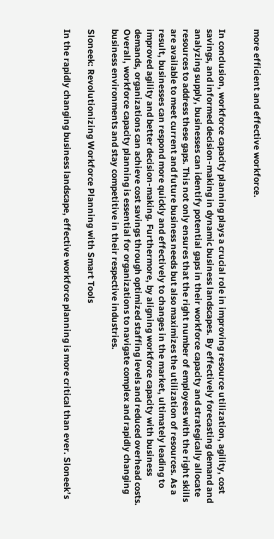more efficient and effective workforce.


In conclusion, workforce capacity planning plays a crucial role in improving resource utilization, agility, cost savings, and informed decision-making in dynamic business landscapes. By effectively forecasting demand and analyzing supply, businesses can identify potential gaps in their workforce capacity and strategically allocate resources to address these gaps. This not only ensures that the right number of employees with the right skills are available to meet current and future business needs but also maximizes the utilization of resources. As a result, businesses can respond more quickly and effectively to changes in the market, ultimately leading to improved agility and better decision-making. Furthermore, by aligning workforce capacity with business demands, organizations can achieve cost savings through optimized staffing levels and reduced overhead costs. Overall, workforce capacity planning is essential for organizations to navigate complex and rapidly changing business environments and stay competitive in their respective industries.

Sloneek: Revolutionizing Workforce Planning with Smart Tools

In the rapidly changing business landscape, effective workforce planning is more critical than ever. Sloneek’s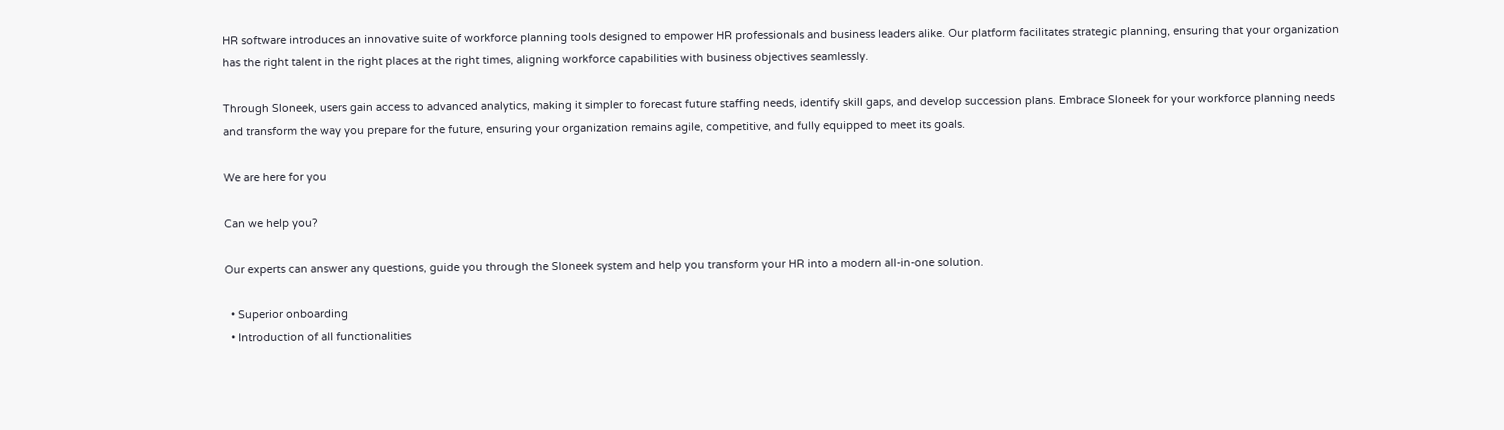HR software introduces an innovative suite of workforce planning tools designed to empower HR professionals and business leaders alike. Our platform facilitates strategic planning, ensuring that your organization has the right talent in the right places at the right times, aligning workforce capabilities with business objectives seamlessly.

Through Sloneek, users gain access to advanced analytics, making it simpler to forecast future staffing needs, identify skill gaps, and develop succession plans. Embrace Sloneek for your workforce planning needs and transform the way you prepare for the future, ensuring your organization remains agile, competitive, and fully equipped to meet its goals.

We are here for you

Can we help you?

Our experts can answer any questions, guide you through the Sloneek system and help you transform your HR into a modern all-in-one solution.

  • Superior onboarding
  • Introduction of all functionalities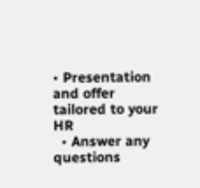• Presentation and offer tailored to your HR
  • Answer any questions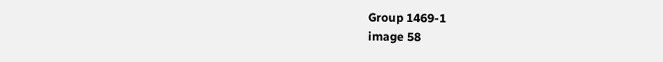Group 1469-1
image 58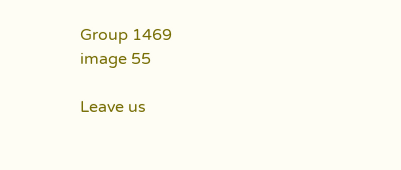Group 1469
image 55

Leave us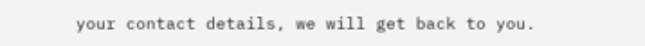your contact details, we will get back to you.